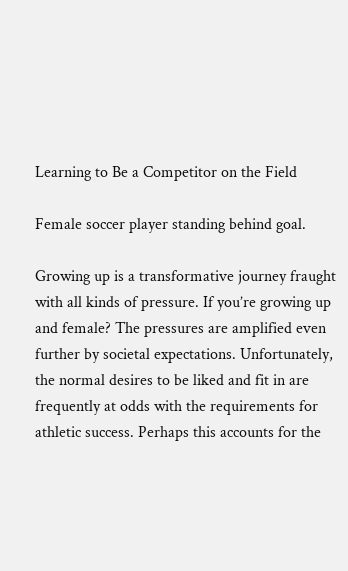Learning to Be a Competitor on the Field

Female soccer player standing behind goal.

Growing up is a transformative journey fraught with all kinds of pressure. If you’re growing up and female? The pressures are amplified even further by societal expectations. Unfortunately, the normal desires to be liked and fit in are frequently at odds with the requirements for athletic success. Perhaps this accounts for the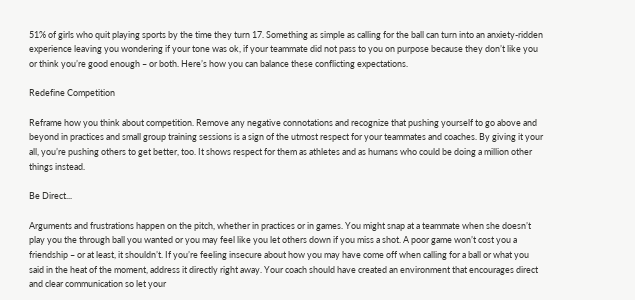51% of girls who quit playing sports by the time they turn 17. Something as simple as calling for the ball can turn into an anxiety-ridden experience leaving you wondering if your tone was ok, if your teammate did not pass to you on purpose because they don’t like you or think you’re good enough – or both. Here’s how you can balance these conflicting expectations.

Redefine Competition

Reframe how you think about competition. Remove any negative connotations and recognize that pushing yourself to go above and beyond in practices and small group training sessions is a sign of the utmost respect for your teammates and coaches. By giving it your all, you’re pushing others to get better, too. It shows respect for them as athletes and as humans who could be doing a million other things instead.

Be Direct...

Arguments and frustrations happen on the pitch, whether in practices or in games. You might snap at a teammate when she doesn’t play you the through ball you wanted or you may feel like you let others down if you miss a shot. A poor game won’t cost you a friendship – or at least, it shouldn’t. If you’re feeling insecure about how you may have come off when calling for a ball or what you said in the heat of the moment, address it directly right away. Your coach should have created an environment that encourages direct and clear communication so let your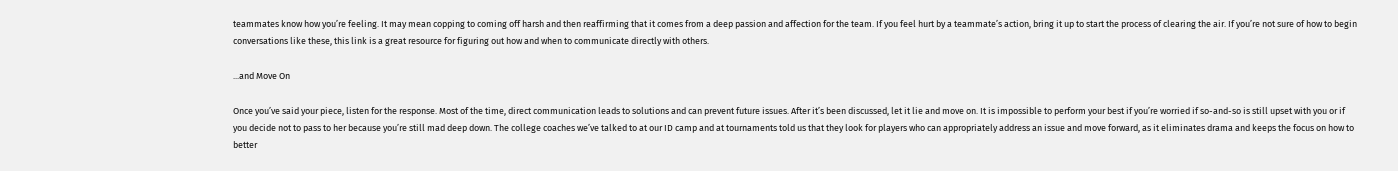teammates know how you’re feeling. It may mean copping to coming off harsh and then reaffirming that it comes from a deep passion and affection for the team. If you feel hurt by a teammate’s action, bring it up to start the process of clearing the air. If you’re not sure of how to begin conversations like these, this link is a great resource for figuring out how and when to communicate directly with others.

...and Move On

Once you’ve said your piece, listen for the response. Most of the time, direct communication leads to solutions and can prevent future issues. After it’s been discussed, let it lie and move on. It is impossible to perform your best if you’re worried if so-and-so is still upset with you or if you decide not to pass to her because you’re still mad deep down. The college coaches we’ve talked to at our ID camp and at tournaments told us that they look for players who can appropriately address an issue and move forward, as it eliminates drama and keeps the focus on how to better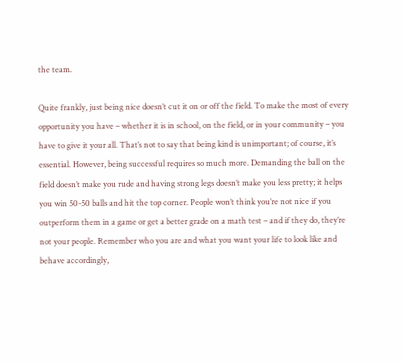the team.

Quite frankly, just being nice doesn’t cut it on or off the field. To make the most of every opportunity you have – whether it is in school, on the field, or in your community – you have to give it your all. That’s not to say that being kind is unimportant; of course, it’s essential. However, being successful requires so much more. Demanding the ball on the field doesn’t make you rude and having strong legs doesn’t make you less pretty; it helps you win 50-50 balls and hit the top corner. People won’t think you’re not nice if you outperform them in a game or get a better grade on a math test – and if they do, they’re not your people. Remember who you are and what you want your life to look like and behave accordingly,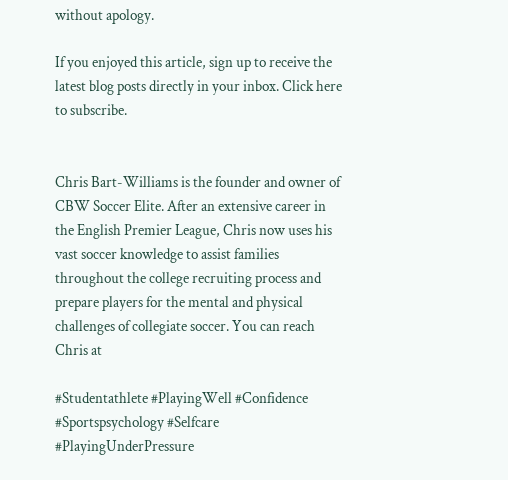without apology.

If you enjoyed this article, sign up to receive the latest blog posts directly in your inbox. Click here to subscribe.


Chris Bart-Williams is the founder and owner of CBW Soccer Elite. After an extensive career in the English Premier League, Chris now uses his vast soccer knowledge to assist families throughout the college recruiting process and prepare players for the mental and physical challenges of collegiate soccer. You can reach Chris at

#Studentathlete #PlayingWell #Confidence #Sportspsychology #Selfcare #PlayingUnderPressure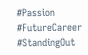#Passion #FutureCareer #StandingOut